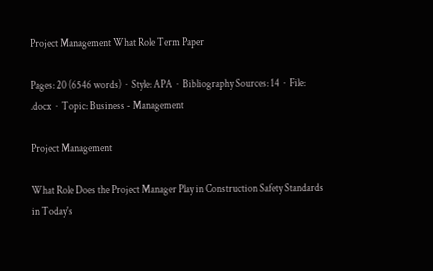Project Management What Role Term Paper

Pages: 20 (6546 words)  ·  Style: APA  ·  Bibliography Sources: 14  ·  File: .docx  ·  Topic: Business - Management

Project Management

What Role Does the Project Manager Play in Construction Safety Standards in Today's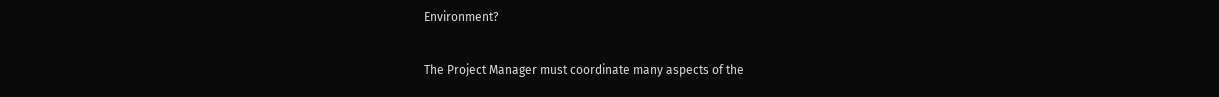Environment?

The Project Manager must coordinate many aspects of the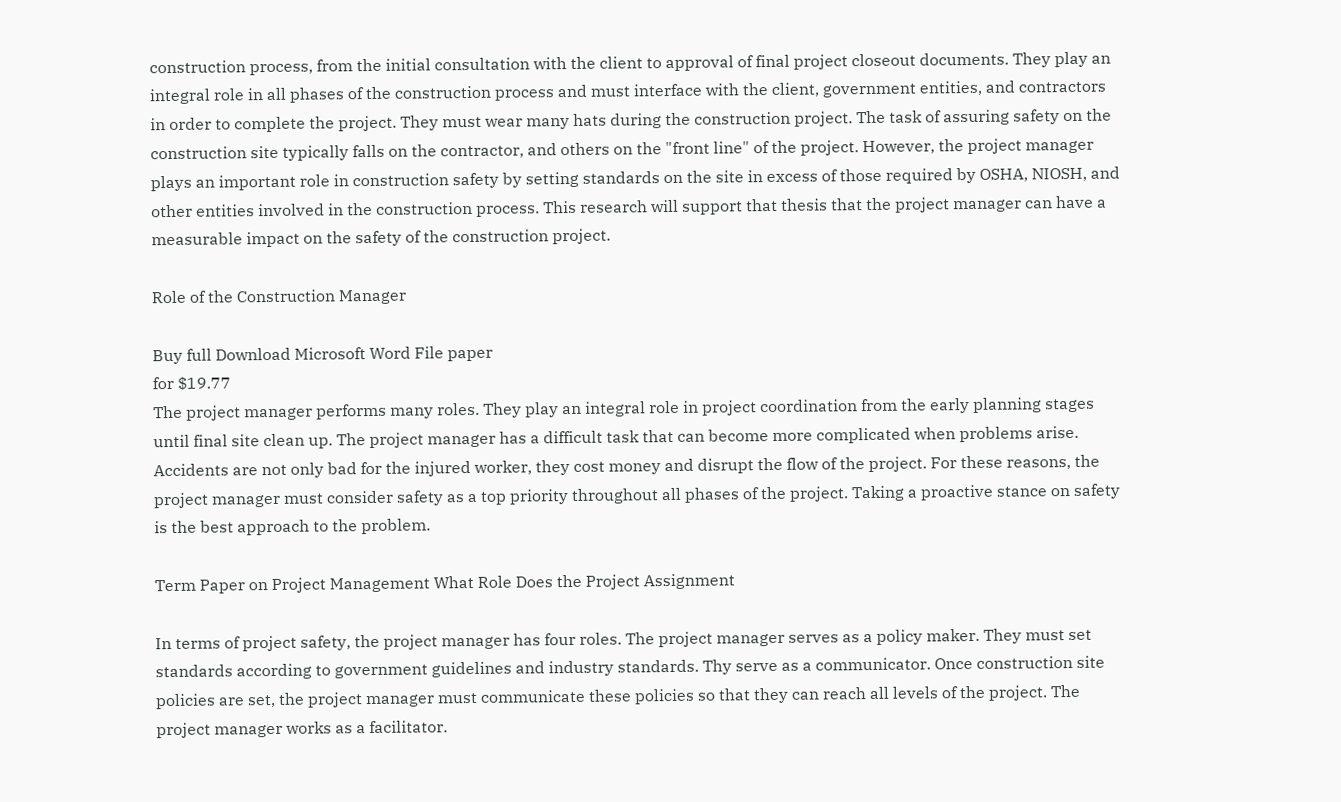construction process, from the initial consultation with the client to approval of final project closeout documents. They play an integral role in all phases of the construction process and must interface with the client, government entities, and contractors in order to complete the project. They must wear many hats during the construction project. The task of assuring safety on the construction site typically falls on the contractor, and others on the "front line" of the project. However, the project manager plays an important role in construction safety by setting standards on the site in excess of those required by OSHA, NIOSH, and other entities involved in the construction process. This research will support that thesis that the project manager can have a measurable impact on the safety of the construction project.

Role of the Construction Manager

Buy full Download Microsoft Word File paper
for $19.77
The project manager performs many roles. They play an integral role in project coordination from the early planning stages until final site clean up. The project manager has a difficult task that can become more complicated when problems arise. Accidents are not only bad for the injured worker, they cost money and disrupt the flow of the project. For these reasons, the project manager must consider safety as a top priority throughout all phases of the project. Taking a proactive stance on safety is the best approach to the problem.

Term Paper on Project Management What Role Does the Project Assignment

In terms of project safety, the project manager has four roles. The project manager serves as a policy maker. They must set standards according to government guidelines and industry standards. Thy serve as a communicator. Once construction site policies are set, the project manager must communicate these policies so that they can reach all levels of the project. The project manager works as a facilitator.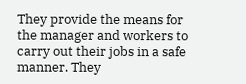They provide the means for the manager and workers to carry out their jobs in a safe manner. They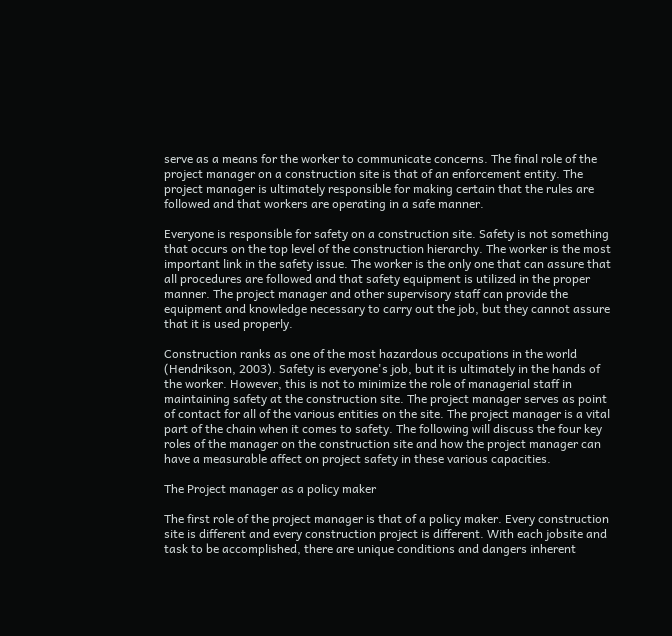serve as a means for the worker to communicate concerns. The final role of the project manager on a construction site is that of an enforcement entity. The project manager is ultimately responsible for making certain that the rules are followed and that workers are operating in a safe manner.

Everyone is responsible for safety on a construction site. Safety is not something that occurs on the top level of the construction hierarchy. The worker is the most important link in the safety issue. The worker is the only one that can assure that all procedures are followed and that safety equipment is utilized in the proper manner. The project manager and other supervisory staff can provide the equipment and knowledge necessary to carry out the job, but they cannot assure that it is used properly.

Construction ranks as one of the most hazardous occupations in the world (Hendrikson, 2003). Safety is everyone's job, but it is ultimately in the hands of the worker. However, this is not to minimize the role of managerial staff in maintaining safety at the construction site. The project manager serves as point of contact for all of the various entities on the site. The project manager is a vital part of the chain when it comes to safety. The following will discuss the four key roles of the manager on the construction site and how the project manager can have a measurable affect on project safety in these various capacities.

The Project manager as a policy maker

The first role of the project manager is that of a policy maker. Every construction site is different and every construction project is different. With each jobsite and task to be accomplished, there are unique conditions and dangers inherent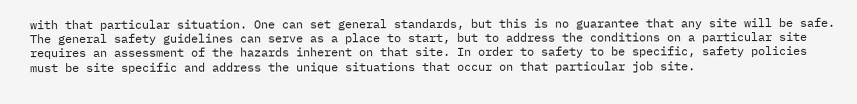with that particular situation. One can set general standards, but this is no guarantee that any site will be safe. The general safety guidelines can serve as a place to start, but to address the conditions on a particular site requires an assessment of the hazards inherent on that site. In order to safety to be specific, safety policies must be site specific and address the unique situations that occur on that particular job site.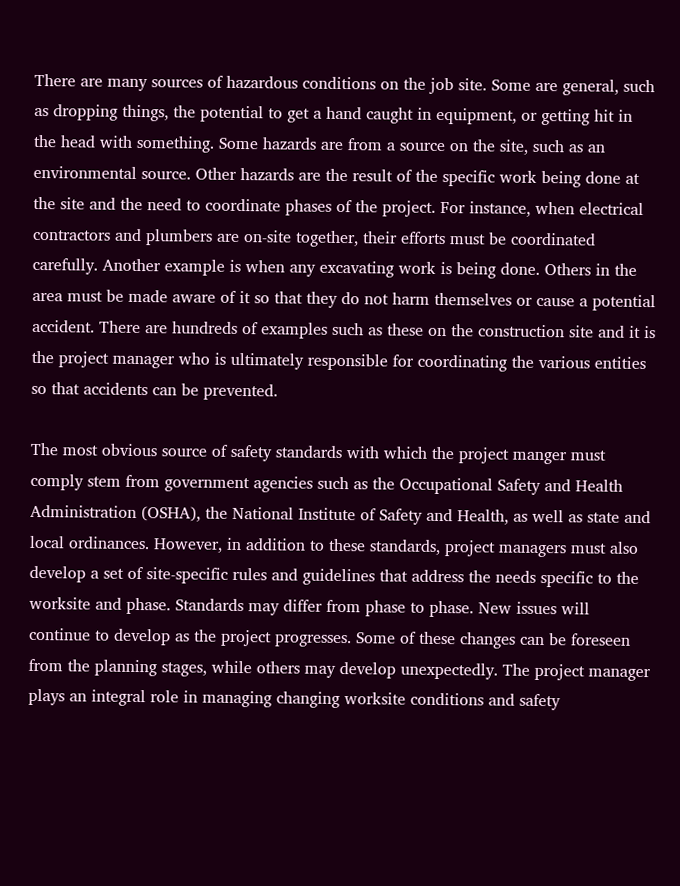There are many sources of hazardous conditions on the job site. Some are general, such as dropping things, the potential to get a hand caught in equipment, or getting hit in the head with something. Some hazards are from a source on the site, such as an environmental source. Other hazards are the result of the specific work being done at the site and the need to coordinate phases of the project. For instance, when electrical contractors and plumbers are on-site together, their efforts must be coordinated carefully. Another example is when any excavating work is being done. Others in the area must be made aware of it so that they do not harm themselves or cause a potential accident. There are hundreds of examples such as these on the construction site and it is the project manager who is ultimately responsible for coordinating the various entities so that accidents can be prevented.

The most obvious source of safety standards with which the project manger must comply stem from government agencies such as the Occupational Safety and Health Administration (OSHA), the National Institute of Safety and Health, as well as state and local ordinances. However, in addition to these standards, project managers must also develop a set of site-specific rules and guidelines that address the needs specific to the worksite and phase. Standards may differ from phase to phase. New issues will continue to develop as the project progresses. Some of these changes can be foreseen from the planning stages, while others may develop unexpectedly. The project manager plays an integral role in managing changing worksite conditions and safety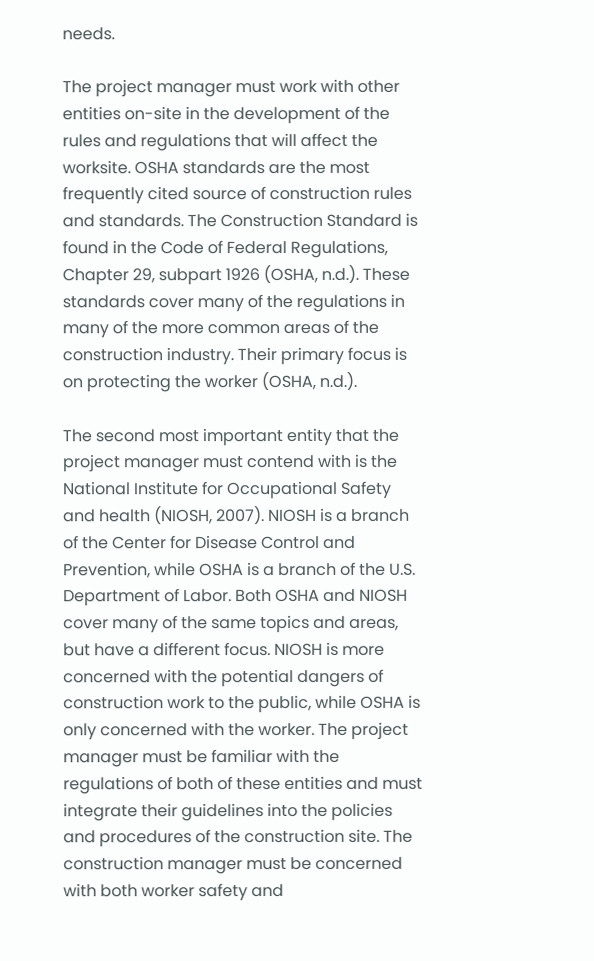needs.

The project manager must work with other entities on-site in the development of the rules and regulations that will affect the worksite. OSHA standards are the most frequently cited source of construction rules and standards. The Construction Standard is found in the Code of Federal Regulations, Chapter 29, subpart 1926 (OSHA, n.d.). These standards cover many of the regulations in many of the more common areas of the construction industry. Their primary focus is on protecting the worker (OSHA, n.d.).

The second most important entity that the project manager must contend with is the National Institute for Occupational Safety and health (NIOSH, 2007). NIOSH is a branch of the Center for Disease Control and Prevention, while OSHA is a branch of the U.S. Department of Labor. Both OSHA and NIOSH cover many of the same topics and areas, but have a different focus. NIOSH is more concerned with the potential dangers of construction work to the public, while OSHA is only concerned with the worker. The project manager must be familiar with the regulations of both of these entities and must integrate their guidelines into the policies and procedures of the construction site. The construction manager must be concerned with both worker safety and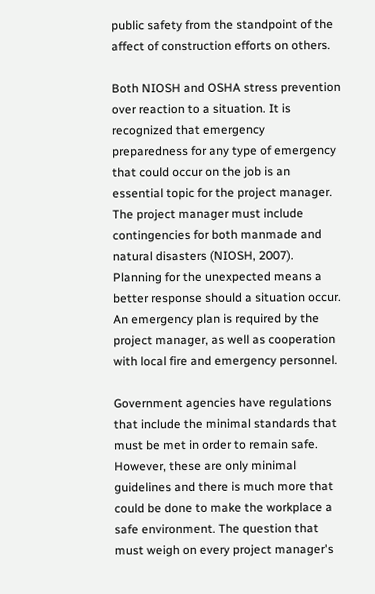public safety from the standpoint of the affect of construction efforts on others.

Both NIOSH and OSHA stress prevention over reaction to a situation. It is recognized that emergency preparedness for any type of emergency that could occur on the job is an essential topic for the project manager. The project manager must include contingencies for both manmade and natural disasters (NIOSH, 2007). Planning for the unexpected means a better response should a situation occur. An emergency plan is required by the project manager, as well as cooperation with local fire and emergency personnel.

Government agencies have regulations that include the minimal standards that must be met in order to remain safe. However, these are only minimal guidelines and there is much more that could be done to make the workplace a safe environment. The question that must weigh on every project manager's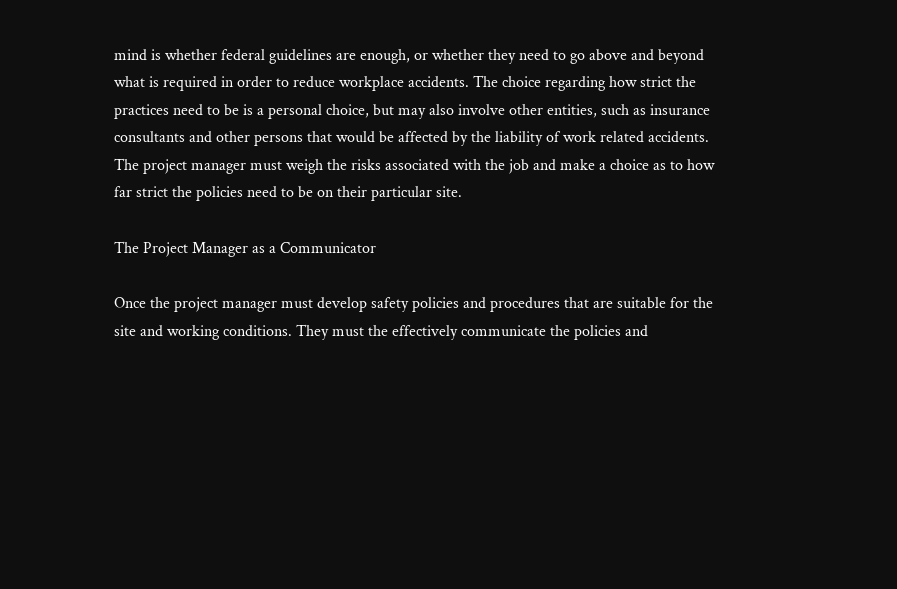mind is whether federal guidelines are enough, or whether they need to go above and beyond what is required in order to reduce workplace accidents. The choice regarding how strict the practices need to be is a personal choice, but may also involve other entities, such as insurance consultants and other persons that would be affected by the liability of work related accidents. The project manager must weigh the risks associated with the job and make a choice as to how far strict the policies need to be on their particular site.

The Project Manager as a Communicator

Once the project manager must develop safety policies and procedures that are suitable for the site and working conditions. They must the effectively communicate the policies and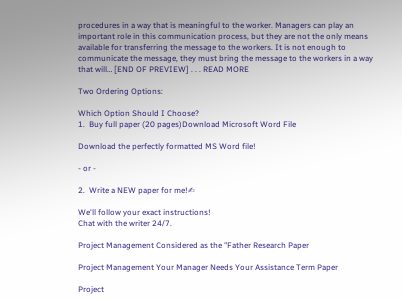procedures in a way that is meaningful to the worker. Managers can play an important role in this communication process, but they are not the only means available for transferring the message to the workers. It is not enough to communicate the message, they must bring the message to the workers in a way that will… [END OF PREVIEW] . . . READ MORE

Two Ordering Options:

Which Option Should I Choose?
1.  Buy full paper (20 pages)Download Microsoft Word File

Download the perfectly formatted MS Word file!

- or -

2.  Write a NEW paper for me!✍

We'll follow your exact instructions!
Chat with the writer 24/7.

Project Management Considered as the "Father Research Paper

Project Management Your Manager Needs Your Assistance Term Paper

Project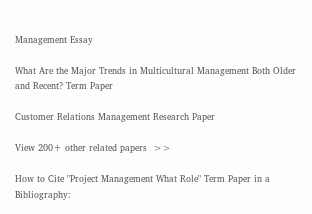Management Essay

What Are the Major Trends in Multicultural Management Both Older and Recent? Term Paper

Customer Relations Management Research Paper

View 200+ other related papers  >>

How to Cite "Project Management What Role" Term Paper in a Bibliography: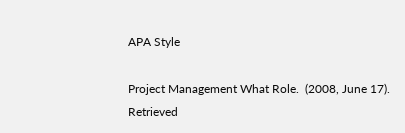APA Style

Project Management What Role.  (2008, June 17).  Retrieved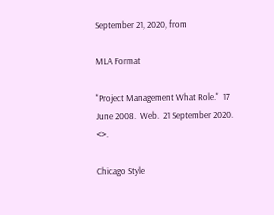September 21, 2020, from

MLA Format

"Project Management What Role."  17 June 2008.  Web.  21 September 2020. <>.

Chicago Style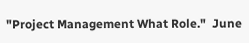"Project Management What Role."  June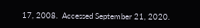17, 2008.  Accessed September 21, 2020.